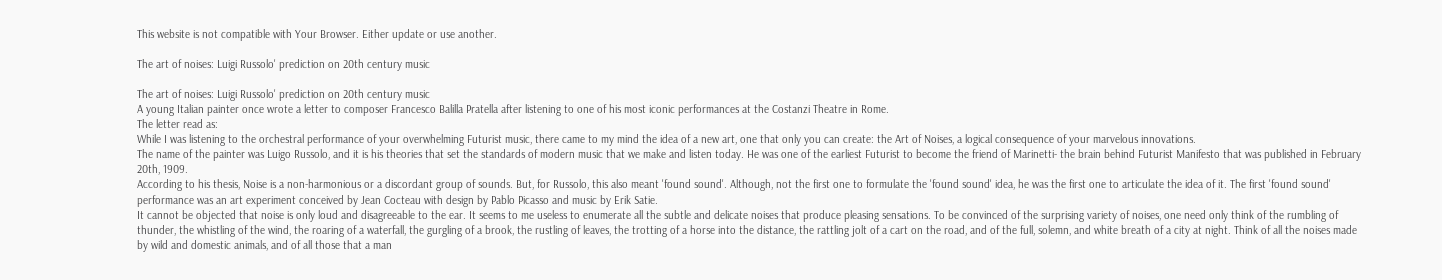This website is not compatible with Your Browser. Either update or use another.

The art of noises: Luigi Russolo' prediction on 20th century music

The art of noises: Luigi Russolo' prediction on 20th century music
A young Italian painter once wrote a letter to composer Francesco Balilla Pratella after listening to one of his most iconic performances at the Costanzi Theatre in Rome.
The letter read as:
While I was listening to the orchestral performance of your overwhelming Futurist music, there came to my mind the idea of a new art, one that only you can create: the Art of Noises, a logical consequence of your marvelous innovations.
The name of the painter was Luigo Russolo, and it is his theories that set the standards of modern music that we make and listen today. He was one of the earliest Futurist to become the friend of Marinetti- the brain behind Futurist Manifesto that was published in February 20th, 1909.
According to his thesis, Noise is a non-harmonious or a discordant group of sounds. But, for Russolo, this also meant 'found sound'. Although, not the first one to formulate the 'found sound' idea, he was the first one to articulate the idea of it. The first 'found sound' performance was an art experiment conceived by Jean Cocteau with design by Pablo Picasso and music by Erik Satie.
It cannot be objected that noise is only loud and disagreeable to the ear. It seems to me useless to enumerate all the subtle and delicate noises that produce pleasing sensations. To be convinced of the surprising variety of noises, one need only think of the rumbling of thunder, the whistling of the wind, the roaring of a waterfall, the gurgling of a brook, the rustling of leaves, the trotting of a horse into the distance, the rattling jolt of a cart on the road, and of the full, solemn, and white breath of a city at night. Think of all the noises made by wild and domestic animals, and of all those that a man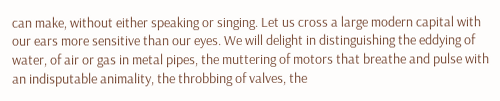can make, without either speaking or singing. Let us cross a large modern capital with our ears more sensitive than our eyes. We will delight in distinguishing the eddying of water, of air or gas in metal pipes, the muttering of motors that breathe and pulse with an indisputable animality, the throbbing of valves, the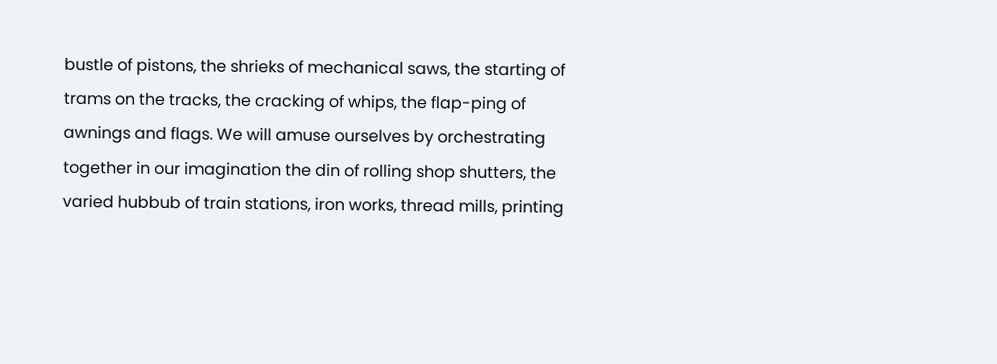bustle of pistons, the shrieks of mechanical saws, the starting of trams on the tracks, the cracking of whips, the flap-ping of awnings and flags. We will amuse ourselves by orchestrating together in our imagination the din of rolling shop shutters, the varied hubbub of train stations, iron works, thread mills, printing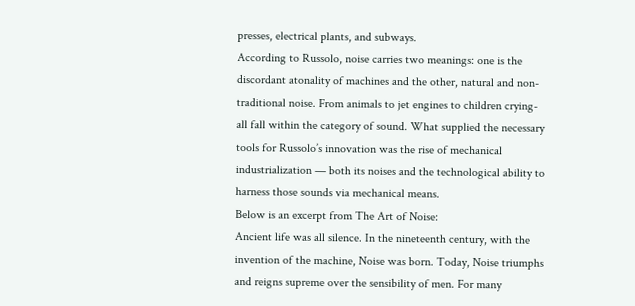presses, electrical plants, and subways.
According to Russolo, noise carries two meanings: one is the discordant atonality of machines and the other, natural and non-traditional noise. From animals to jet engines to children crying- all fall within the category of sound. What supplied the necessary tools for Russolo’s innovation was the rise of mechanical industrialization — both its noises and the technological ability to harness those sounds via mechanical means.
Below is an excerpt from The Art of Noise:
Ancient life was all silence. In the nineteenth century, with the invention of the machine, Noise was born. Today, Noise triumphs and reigns supreme over the sensibility of men. For many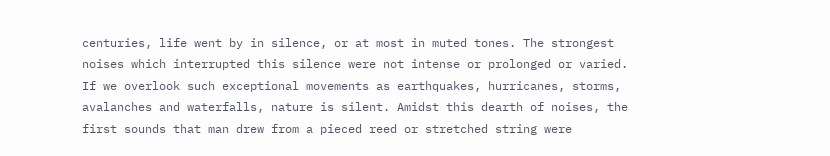centuries, life went by in silence, or at most in muted tones. The strongest noises which interrupted this silence were not intense or prolonged or varied. If we overlook such exceptional movements as earthquakes, hurricanes, storms, avalanches and waterfalls, nature is silent. Amidst this dearth of noises, the first sounds that man drew from a pieced reed or stretched string were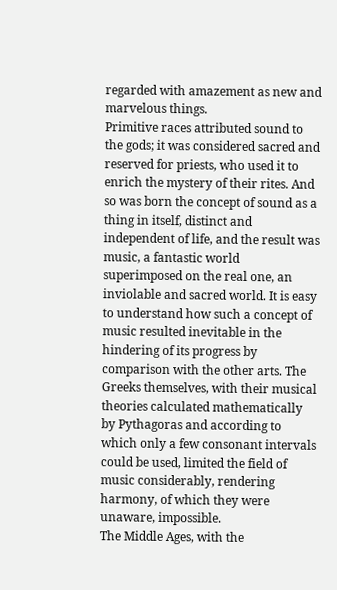regarded with amazement as new and marvelous things.
Primitive races attributed sound to the gods; it was considered sacred and reserved for priests, who used it to enrich the mystery of their rites. And so was born the concept of sound as a thing in itself, distinct and independent of life, and the result was music, a fantastic world superimposed on the real one, an inviolable and sacred world. It is easy to understand how such a concept of music resulted inevitable in the hindering of its progress by comparison with the other arts. The Greeks themselves, with their musical theories calculated mathematically by Pythagoras and according to which only a few consonant intervals could be used, limited the field of music considerably, rendering harmony, of which they were unaware, impossible.
The Middle Ages, with the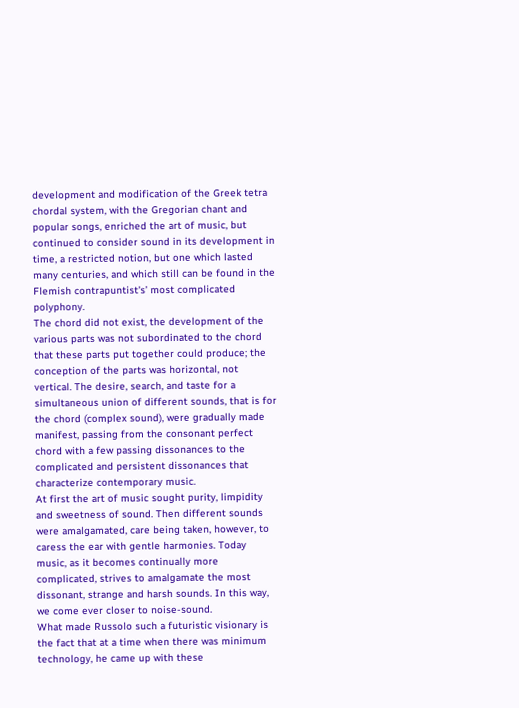development and modification of the Greek tetra chordal system, with the Gregorian chant and popular songs, enriched the art of music, but continued to consider sound in its development in time, a restricted notion, but one which lasted many centuries, and which still can be found in the Flemish contrapuntist's’ most complicated polyphony.
The chord did not exist, the development of the various parts was not subordinated to the chord that these parts put together could produce; the conception of the parts was horizontal, not vertical. The desire, search, and taste for a simultaneous union of different sounds, that is for the chord (complex sound), were gradually made manifest, passing from the consonant perfect chord with a few passing dissonances to the complicated and persistent dissonances that characterize contemporary music.
At first the art of music sought purity, limpidity and sweetness of sound. Then different sounds were amalgamated, care being taken, however, to caress the ear with gentle harmonies. Today music, as it becomes continually more complicated, strives to amalgamate the most dissonant, strange and harsh sounds. In this way, we come ever closer to noise-sound.
What made Russolo such a futuristic visionary is the fact that at a time when there was minimum technology, he came up with these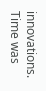innovations. Time was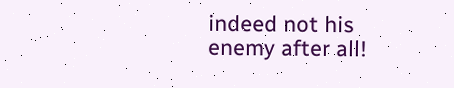indeed not his enemy after all!